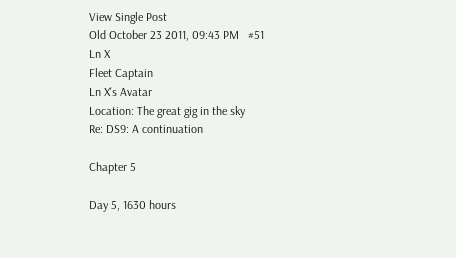View Single Post
Old October 23 2011, 09:43 PM   #51
Ln X
Fleet Captain
Ln X's Avatar
Location: The great gig in the sky
Re: DS9: A continuation

Chapter 5

Day 5, 1630 hours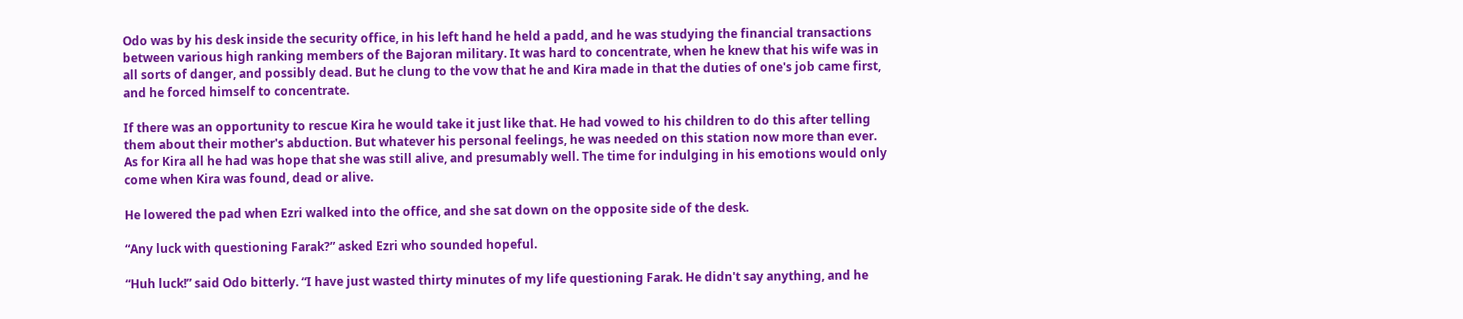Odo was by his desk inside the security office, in his left hand he held a padd, and he was studying the financial transactions between various high ranking members of the Bajoran military. It was hard to concentrate, when he knew that his wife was in all sorts of danger, and possibly dead. But he clung to the vow that he and Kira made in that the duties of one's job came first, and he forced himself to concentrate.

If there was an opportunity to rescue Kira he would take it just like that. He had vowed to his children to do this after telling them about their mother's abduction. But whatever his personal feelings, he was needed on this station now more than ever. As for Kira all he had was hope that she was still alive, and presumably well. The time for indulging in his emotions would only come when Kira was found, dead or alive.

He lowered the pad when Ezri walked into the office, and she sat down on the opposite side of the desk.

“Any luck with questioning Farak?” asked Ezri who sounded hopeful.

“Huh luck!” said Odo bitterly. “I have just wasted thirty minutes of my life questioning Farak. He didn't say anything, and he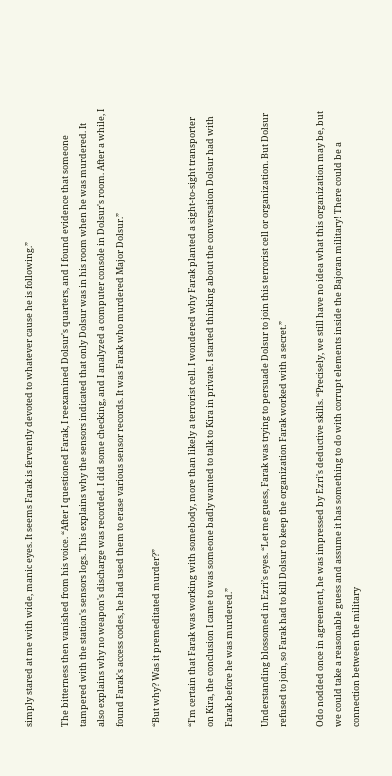simply stared at me with wide, manic eyes. It seems Farak is fervently devoted to whatever cause he is following.”

The bitterness then vanished from his voice. “After I questioned Farak, I reexamined Dolsur's quarters, and I found evidence that someone tampered with the station's sensors logs. This explains why the sensors indicated that only Dolsur was in his room when he was murdered. It also explains why no weapon's discharge was recorded. I did some checking, and I analyzed a computer console in Dolsur's room. After a while, I found Farak's access codes, he had used them to erase various sensor records. It was Farak who murdered Major Dolsur.”

“But why? Was it premeditated murder?”

“I'm certain that Farak was working with somebody, more than likely a terrorist cell. I wondered why Farak planted a sight-to-sight transporter on Kira, the conclusion I came to was someone badly wanted to talk to Kira in private. I started thinking about the conversation Dolsur had with Farak before he was murdered.”

Understanding blossomed in Ezri’s eyes. “Let me guess, Farak was trying to persuade Dolsur to join this terrorist cell or organization. But Dolsur refused to join, so Farak had to kill Dolsur to keep the organization Farak worked with a secret.”

Odo nodded once in agreement, he was impressed by Ezri's deductive skills. “Precisely, we still have no idea what this organization may be, but we could take a reasonable guess and assume it has something to do with corrupt elements inside the Bajoran military! There could be a connection between the military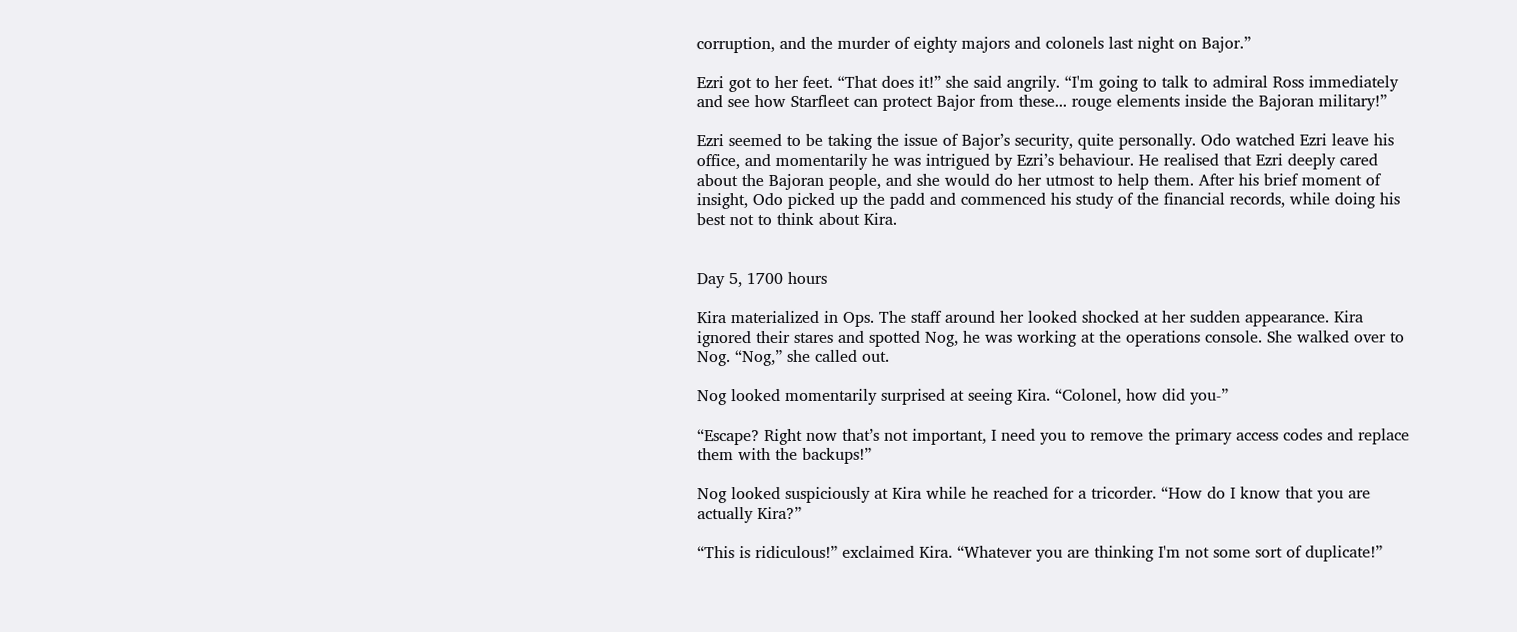corruption, and the murder of eighty majors and colonels last night on Bajor.”

Ezri got to her feet. “That does it!” she said angrily. “I'm going to talk to admiral Ross immediately and see how Starfleet can protect Bajor from these... rouge elements inside the Bajoran military!”

Ezri seemed to be taking the issue of Bajor’s security, quite personally. Odo watched Ezri leave his office, and momentarily he was intrigued by Ezri’s behaviour. He realised that Ezri deeply cared about the Bajoran people, and she would do her utmost to help them. After his brief moment of insight, Odo picked up the padd and commenced his study of the financial records, while doing his best not to think about Kira.


Day 5, 1700 hours

Kira materialized in Ops. The staff around her looked shocked at her sudden appearance. Kira ignored their stares and spotted Nog, he was working at the operations console. She walked over to Nog. “Nog,” she called out.

Nog looked momentarily surprised at seeing Kira. “Colonel, how did you-”

“Escape? Right now that’s not important, I need you to remove the primary access codes and replace them with the backups!”

Nog looked suspiciously at Kira while he reached for a tricorder. “How do I know that you are actually Kira?”

“This is ridiculous!” exclaimed Kira. “Whatever you are thinking I'm not some sort of duplicate!”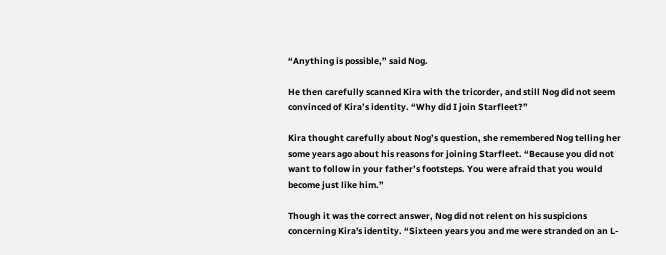“Anything is possible,” said Nog.

He then carefully scanned Kira with the tricorder, and still Nog did not seem convinced of Kira’s identity. “Why did I join Starfleet?”

Kira thought carefully about Nog’s question, she remembered Nog telling her some years ago about his reasons for joining Starfleet. “Because you did not want to follow in your father’s footsteps. You were afraid that you would become just like him.”

Though it was the correct answer, Nog did not relent on his suspicions concerning Kira's identity. “Sixteen years you and me were stranded on an L-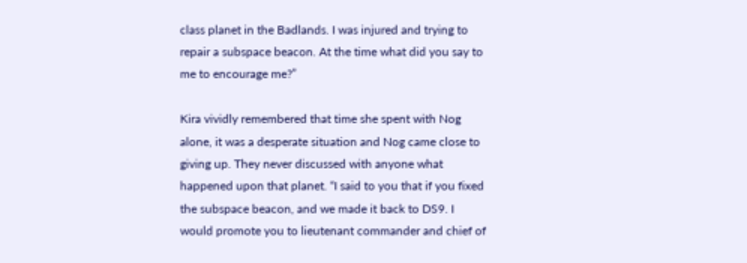class planet in the Badlands. I was injured and trying to repair a subspace beacon. At the time what did you say to me to encourage me?”

Kira vividly remembered that time she spent with Nog alone, it was a desperate situation and Nog came close to giving up. They never discussed with anyone what happened upon that planet. “I said to you that if you fixed the subspace beacon, and we made it back to DS9. I would promote you to lieutenant commander and chief of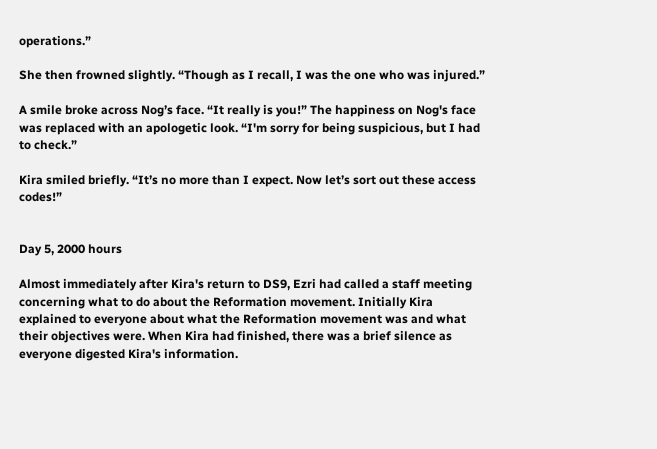operations.”

She then frowned slightly. “Though as I recall, I was the one who was injured.”

A smile broke across Nog’s face. “It really is you!” The happiness on Nog's face was replaced with an apologetic look. “I'm sorry for being suspicious, but I had to check.”

Kira smiled briefly. “It’s no more than I expect. Now let’s sort out these access codes!”


Day 5, 2000 hours

Almost immediately after Kira's return to DS9, Ezri had called a staff meeting concerning what to do about the Reformation movement. Initially Kira explained to everyone about what the Reformation movement was and what their objectives were. When Kira had finished, there was a brief silence as everyone digested Kira's information.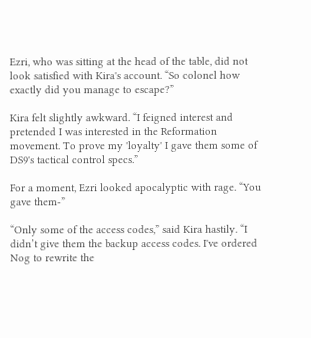Ezri, who was sitting at the head of the table, did not look satisfied with Kira's account. “So colonel how exactly did you manage to escape?”

Kira felt slightly awkward. “I feigned interest and pretended I was interested in the Reformation movement. To prove my 'loyalty' I gave them some of DS9's tactical control specs.”

For a moment, Ezri looked apocalyptic with rage. “You gave them-”

“Only some of the access codes,” said Kira hastily. “I didn’t give them the backup access codes. I've ordered Nog to rewrite the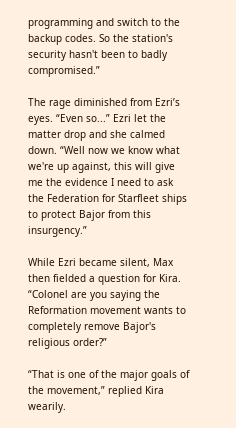programming and switch to the backup codes. So the station's security hasn't been to badly compromised.”

The rage diminished from Ezri’s eyes. “Even so...” Ezri let the matter drop and she calmed down. “Well now we know what we're up against, this will give me the evidence I need to ask the Federation for Starfleet ships to protect Bajor from this insurgency.”

While Ezri became silent, Max then fielded a question for Kira. “Colonel are you saying the Reformation movement wants to completely remove Bajor's religious order?”

“That is one of the major goals of the movement,” replied Kira wearily.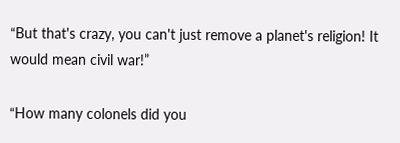“But that's crazy, you can't just remove a planet's religion! It would mean civil war!”

“How many colonels did you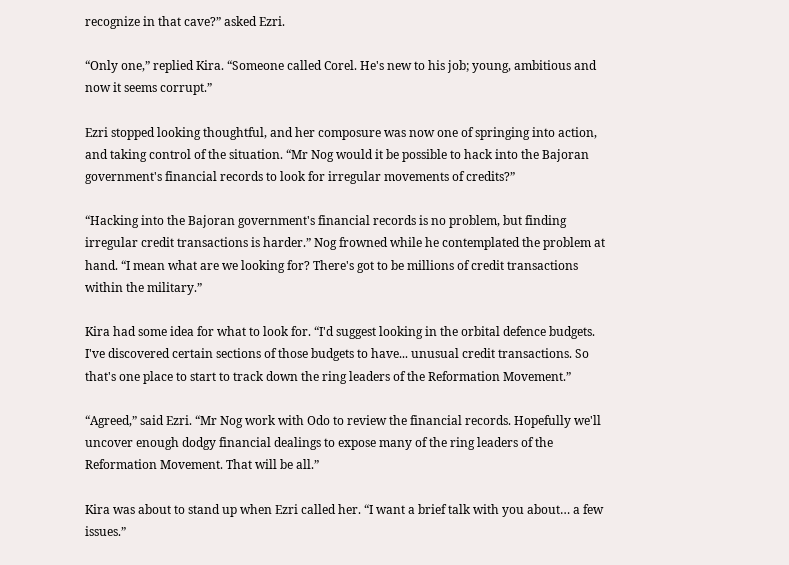recognize in that cave?” asked Ezri.

“Only one,” replied Kira. “Someone called Corel. He's new to his job; young, ambitious and now it seems corrupt.”

Ezri stopped looking thoughtful, and her composure was now one of springing into action, and taking control of the situation. “Mr Nog would it be possible to hack into the Bajoran government's financial records to look for irregular movements of credits?”

“Hacking into the Bajoran government's financial records is no problem, but finding irregular credit transactions is harder.” Nog frowned while he contemplated the problem at hand. “I mean what are we looking for? There's got to be millions of credit transactions within the military.”

Kira had some idea for what to look for. “I'd suggest looking in the orbital defence budgets. I've discovered certain sections of those budgets to have... unusual credit transactions. So that's one place to start to track down the ring leaders of the Reformation Movement.”

“Agreed,” said Ezri. “Mr Nog work with Odo to review the financial records. Hopefully we'll uncover enough dodgy financial dealings to expose many of the ring leaders of the Reformation Movement. That will be all.”

Kira was about to stand up when Ezri called her. “I want a brief talk with you about… a few issues.”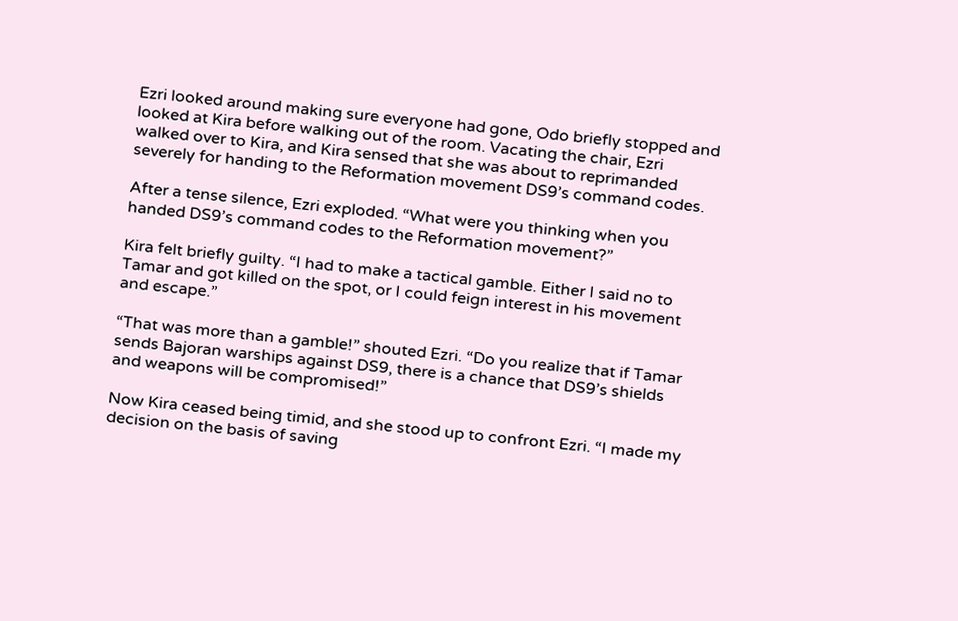Ezri looked around making sure everyone had gone, Odo briefly stopped and looked at Kira before walking out of the room. Vacating the chair, Ezri walked over to Kira, and Kira sensed that she was about to reprimanded severely for handing to the Reformation movement DS9’s command codes.

After a tense silence, Ezri exploded. “What were you thinking when you handed DS9’s command codes to the Reformation movement?”

Kira felt briefly guilty. “I had to make a tactical gamble. Either I said no to Tamar and got killed on the spot, or I could feign interest in his movement and escape.”

“That was more than a gamble!” shouted Ezri. “Do you realize that if Tamar sends Bajoran warships against DS9, there is a chance that DS9’s shields and weapons will be compromised!”

Now Kira ceased being timid, and she stood up to confront Ezri. “I made my decision on the basis of saving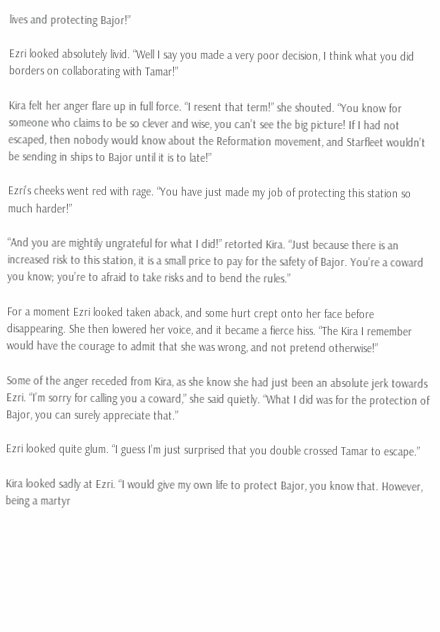lives and protecting Bajor!”

Ezri looked absolutely livid. “Well I say you made a very poor decision, I think what you did borders on collaborating with Tamar!”

Kira felt her anger flare up in full force. “I resent that term!” she shouted. “You know for someone who claims to be so clever and wise, you can’t see the big picture! If I had not escaped, then nobody would know about the Reformation movement, and Starfleet wouldn’t be sending in ships to Bajor until it is to late!”

Ezri’s cheeks went red with rage. “You have just made my job of protecting this station so much harder!”

“And you are mightily ungrateful for what I did!” retorted Kira. “Just because there is an increased risk to this station, it is a small price to pay for the safety of Bajor. You’re a coward you know; you’re to afraid to take risks and to bend the rules.”

For a moment Ezri looked taken aback, and some hurt crept onto her face before disappearing. She then lowered her voice, and it became a fierce hiss. “The Kira I remember would have the courage to admit that she was wrong, and not pretend otherwise!”

Some of the anger receded from Kira, as she know she had just been an absolute jerk towards Ezri. “I’m sorry for calling you a coward,” she said quietly. “What I did was for the protection of Bajor, you can surely appreciate that.”

Ezri looked quite glum. “I guess I’m just surprised that you double crossed Tamar to escape.”

Kira looked sadly at Ezri. “I would give my own life to protect Bajor, you know that. However, being a martyr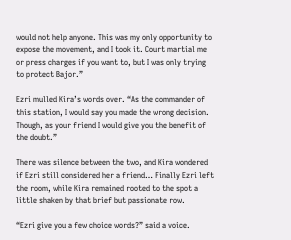would not help anyone. This was my only opportunity to expose the movement, and I took it. Court martial me or press charges if you want to, but I was only trying to protect Bajor.”

Ezri mulled Kira’s words over. “As the commander of this station, I would say you made the wrong decision. Though, as your friend I would give you the benefit of the doubt.”

There was silence between the two, and Kira wondered if Ezri still considered her a friend… Finally Ezri left the room, while Kira remained rooted to the spot a little shaken by that brief but passionate row.

“Ezri give you a few choice words?” said a voice.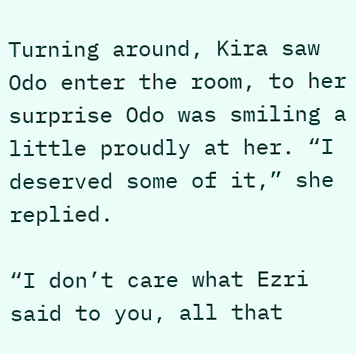Turning around, Kira saw Odo enter the room, to her surprise Odo was smiling a little proudly at her. “I deserved some of it,” she replied.

“I don’t care what Ezri said to you, all that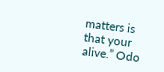matters is that your alive.” Odo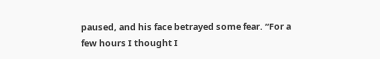paused, and his face betrayed some fear. “For a few hours I thought I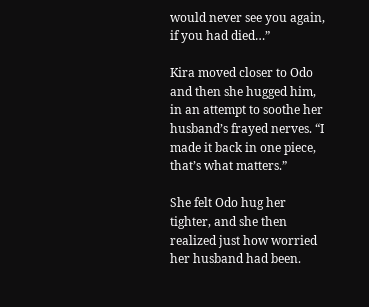would never see you again, if you had died…”

Kira moved closer to Odo and then she hugged him, in an attempt to soothe her husband’s frayed nerves. “I made it back in one piece, that’s what matters.”

She felt Odo hug her tighter, and she then realized just how worried her husband had been.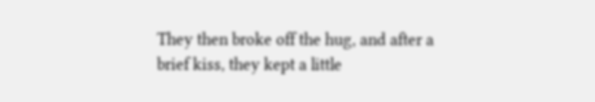They then broke off the hug, and after a brief kiss, they kept a little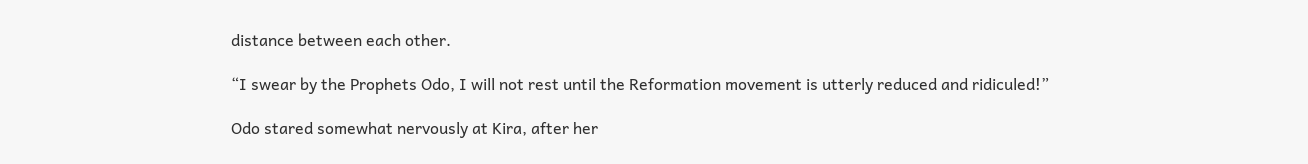distance between each other.

“I swear by the Prophets Odo, I will not rest until the Reformation movement is utterly reduced and ridiculed!”

Odo stared somewhat nervously at Kira, after her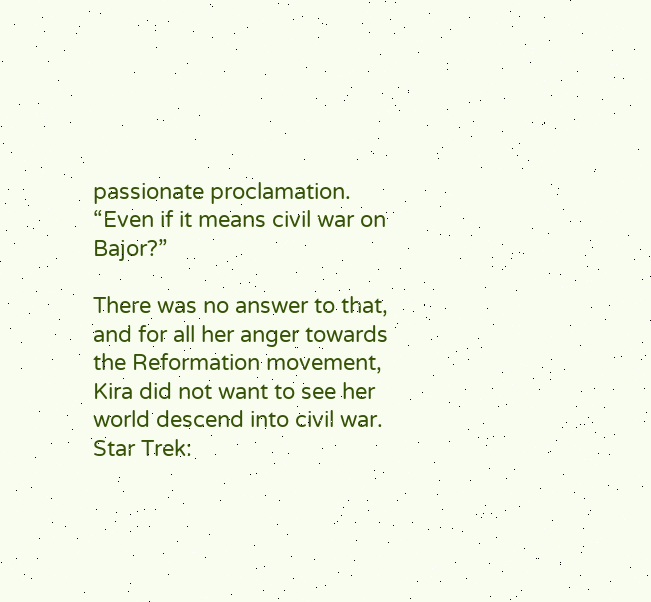passionate proclamation. “Even if it means civil war on Bajor?”

There was no answer to that, and for all her anger towards the Reformation movement, Kira did not want to see her world descend into civil war.
Star Trek: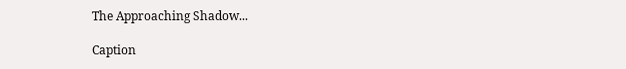The Approaching Shadow...

Caption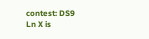contest: DS9
Ln X is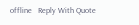offline   Reply With Quote